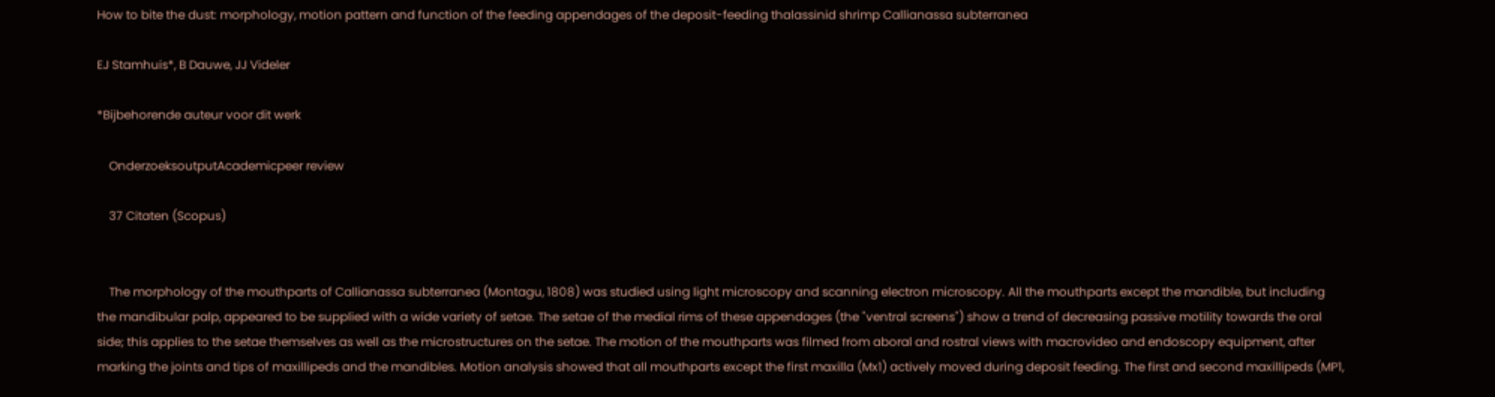How to bite the dust: morphology, motion pattern and function of the feeding appendages of the deposit-feeding thalassinid shrimp Callianassa subterranea

EJ Stamhuis*, B Dauwe, JJ Videler

*Bijbehorende auteur voor dit werk

    OnderzoeksoutputAcademicpeer review

    37 Citaten (Scopus)


    The morphology of the mouthparts of Callianassa subterranea (Montagu, 1808) was studied using light microscopy and scanning electron microscopy. All the mouthparts except the mandible, but including the mandibular palp, appeared to be supplied with a wide variety of setae. The setae of the medial rims of these appendages (the "ventral screens") show a trend of decreasing passive motility towards the oral side; this applies to the setae themselves as well as the microstructures on the setae. The motion of the mouthparts was filmed from aboral and rostral views with macrovideo and endoscopy equipment, after marking the joints and tips of maxillipeds and the mandibles. Motion analysis showed that all mouthparts except the first maxilla (Mx1) actively moved during deposit feeding. The first and second maxillipeds (MP1,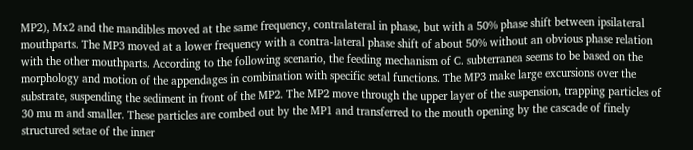MP2), Mx2 and the mandibles moved at the same frequency, contralateral in phase, but with a 50% phase shift between ipsilateral mouthparts. The MP3 moved at a lower frequency with a contra-lateral phase shift of about 50% without an obvious phase relation with the other mouthparts. According to the following scenario, the feeding mechanism of C. subterranea seems to be based on the morphology and motion of the appendages in combination with specific setal functions. The MP3 make large excursions over the substrate, suspending the sediment in front of the MP2. The MP2 move through the upper layer of the suspension, trapping particles of 30 mu m and smaller. These particles are combed out by the MP1 and transferred to the mouth opening by the cascade of finely structured setae of the inner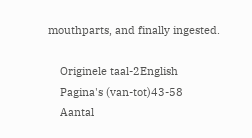mouthparts, and finally ingested.

    Originele taal-2English
    Pagina's (van-tot)43-58
    Aantal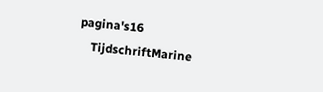pagina's16
    TijdschriftMarine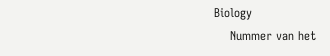Biology
    Nummer van het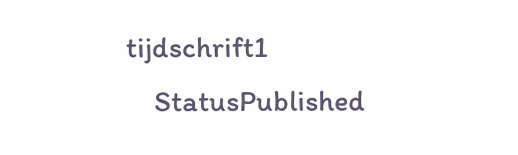tijdschrift1
    StatusPublished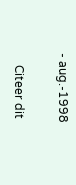- aug.-1998

    Citeer dit